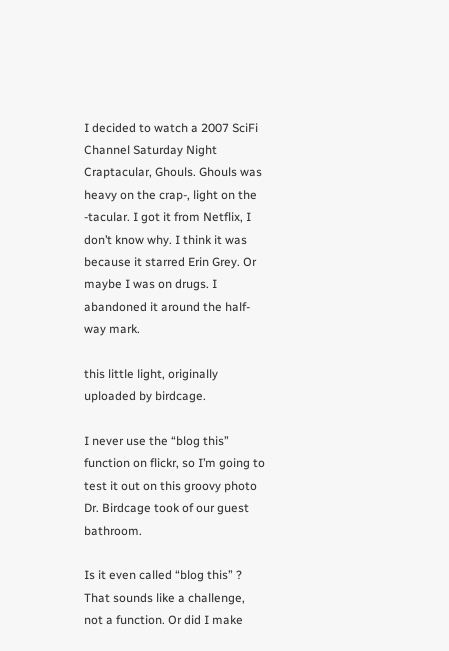I decided to watch a 2007 SciFi Channel Saturday Night Craptacular, Ghouls. Ghouls was heavy on the crap-, light on the -tacular. I got it from Netflix, I don’t know why. I think it was because it starred Erin Grey. Or maybe I was on drugs. I abandoned it around the half-way mark.

this little light, originally uploaded by birdcage.

I never use the “blog this” function on flickr, so I’m going to test it out on this groovy photo Dr. Birdcage took of our guest bathroom.

Is it even called “blog this” ? That sounds like a challenge, not a function. Or did I make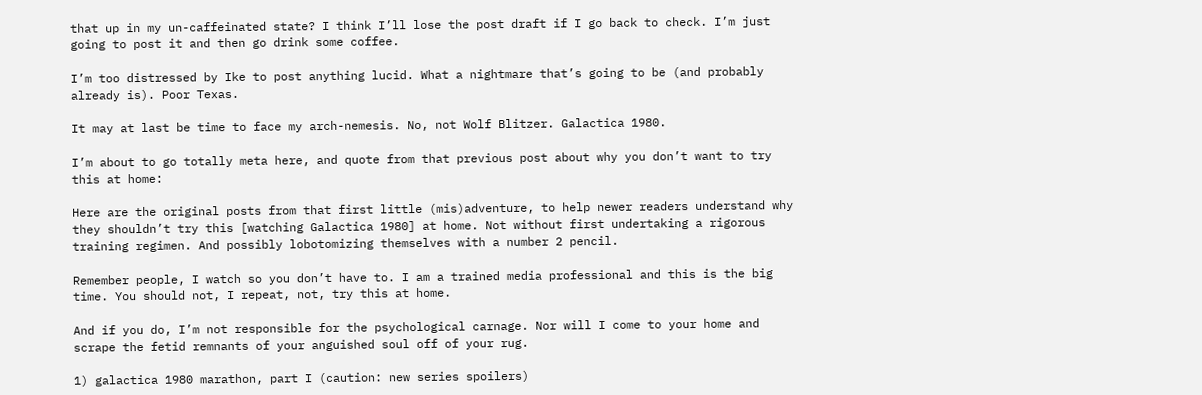that up in my un-caffeinated state? I think I’ll lose the post draft if I go back to check. I’m just going to post it and then go drink some coffee.

I’m too distressed by Ike to post anything lucid. What a nightmare that’s going to be (and probably already is). Poor Texas.

It may at last be time to face my arch-nemesis. No, not Wolf Blitzer. Galactica 1980.

I’m about to go totally meta here, and quote from that previous post about why you don’t want to try this at home:

Here are the original posts from that first little (mis)adventure, to help newer readers understand why they shouldn’t try this [watching Galactica 1980] at home. Not without first undertaking a rigorous training regimen. And possibly lobotomizing themselves with a number 2 pencil.

Remember people, I watch so you don’t have to. I am a trained media professional and this is the big time. You should not, I repeat, not, try this at home.

And if you do, I’m not responsible for the psychological carnage. Nor will I come to your home and scrape the fetid remnants of your anguished soul off of your rug.

1) galactica 1980 marathon, part I (caution: new series spoilers)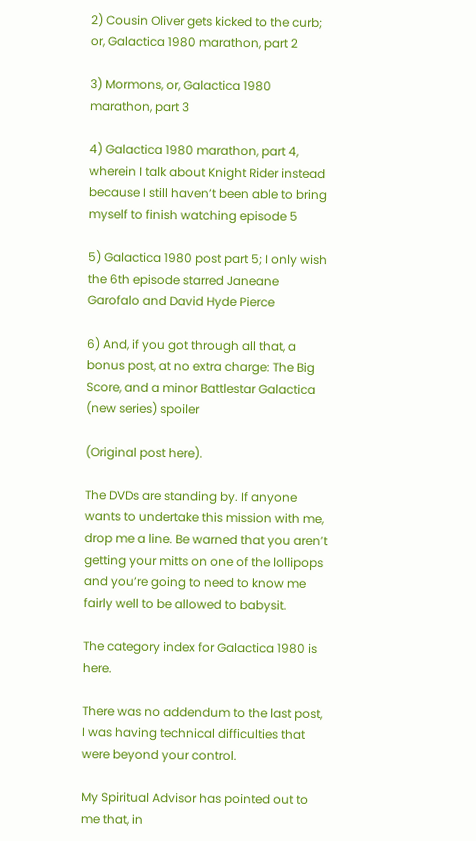2) Cousin Oliver gets kicked to the curb; or, Galactica 1980 marathon, part 2

3) Mormons, or, Galactica 1980 marathon, part 3

4) Galactica 1980 marathon, part 4, wherein I talk about Knight Rider instead because I still haven’t been able to bring myself to finish watching episode 5

5) Galactica 1980 post part 5; I only wish the 6th episode starred Janeane Garofalo and David Hyde Pierce

6) And, if you got through all that, a bonus post, at no extra charge: The Big Score, and a minor Battlestar Galactica (new series) spoiler

(Original post here).

The DVDs are standing by. If anyone wants to undertake this mission with me, drop me a line. Be warned that you aren’t getting your mitts on one of the lollipops and you’re going to need to know me fairly well to be allowed to babysit.

The category index for Galactica 1980 is here.

There was no addendum to the last post, I was having technical difficulties that were beyond your control.

My Spiritual Advisor has pointed out to me that, in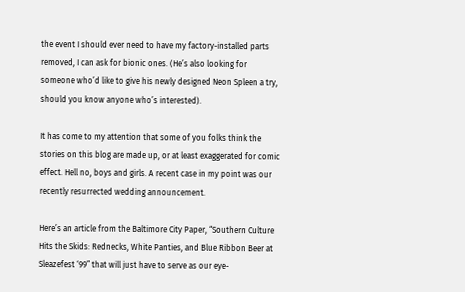the event I should ever need to have my factory-installed parts removed, I can ask for bionic ones. (He’s also looking for someone who’d like to give his newly designed Neon Spleen a try, should you know anyone who’s interested).

It has come to my attention that some of you folks think the stories on this blog are made up, or at least exaggerated for comic effect. Hell no, boys and girls. A recent case in my point was our recently resurrected wedding announcement.

Here’s an article from the Baltimore City Paper, “Southern Culture Hits the Skids: Rednecks, White Panties, and Blue Ribbon Beer at Sleazefest ‘99” that will just have to serve as our eye-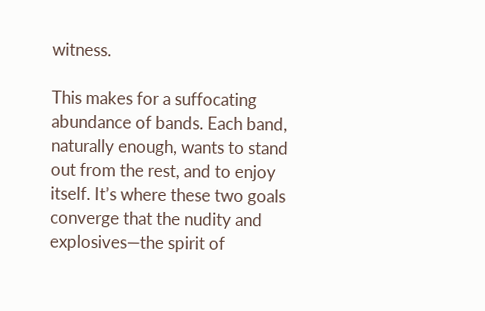witness.

This makes for a suffocating abundance of bands. Each band, naturally enough, wants to stand out from the rest, and to enjoy itself. It’s where these two goals converge that the nudity and explosives—the spirit of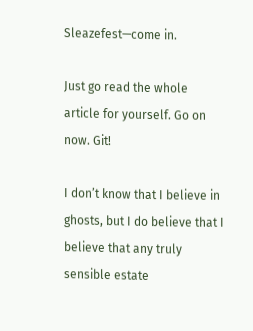Sleazefest—come in.

Just go read the whole article for yourself. Go on now. Git!

I don’t know that I believe in ghosts, but I do believe that I believe that any truly sensible estate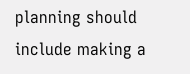planning should include making a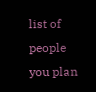list of people you plan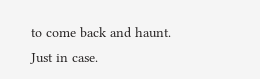to come back and haunt. Just in case.